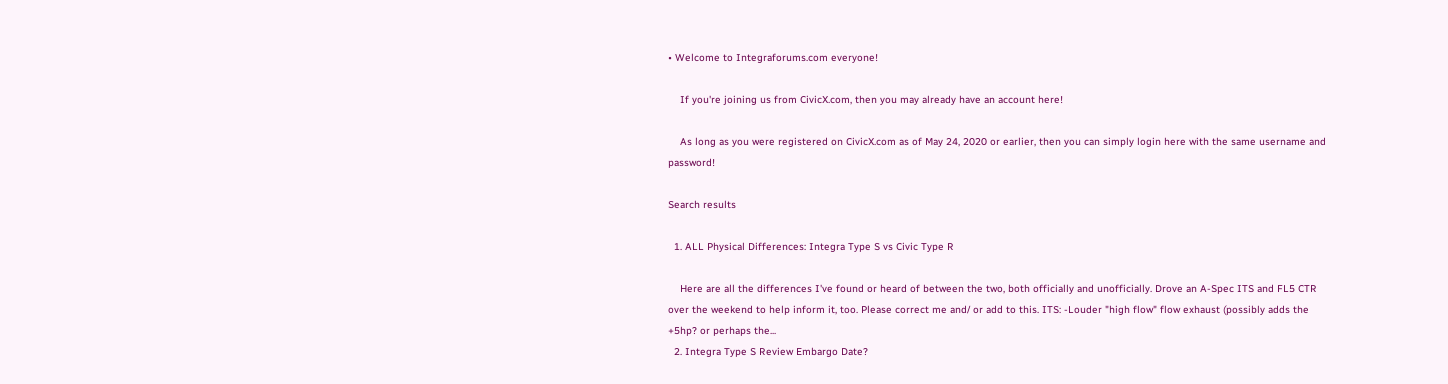• Welcome to Integraforums.com everyone!

    If you're joining us from CivicX.com, then you may already have an account here!

    As long as you were registered on CivicX.com as of May 24, 2020 or earlier, then you can simply login here with the same username and password!

Search results

  1. ALL Physical Differences: Integra Type S vs Civic Type R

    Here are all the differences I've found or heard of between the two, both officially and unofficially. Drove an A-Spec ITS and FL5 CTR over the weekend to help inform it, too. Please correct me and/ or add to this. ITS: -Louder "high flow" flow exhaust (possibly adds the +5hp? or perhaps the...
  2. Integra Type S Review Embargo Date?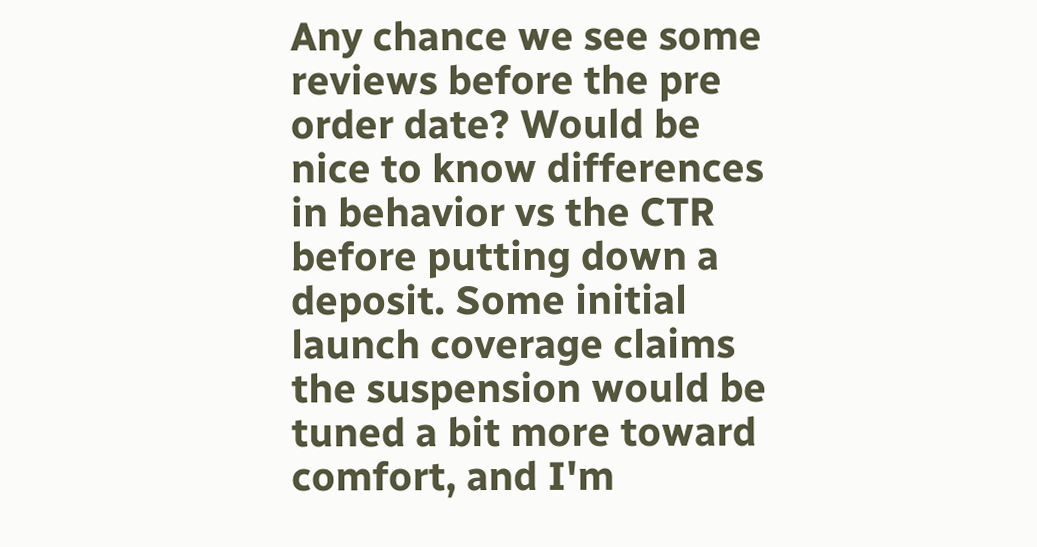Any chance we see some reviews before the pre order date? Would be nice to know differences in behavior vs the CTR before putting down a deposit. Some initial launch coverage claims the suspension would be tuned a bit more toward comfort, and I'm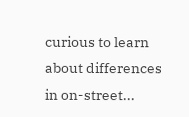curious to learn about differences in on-street...